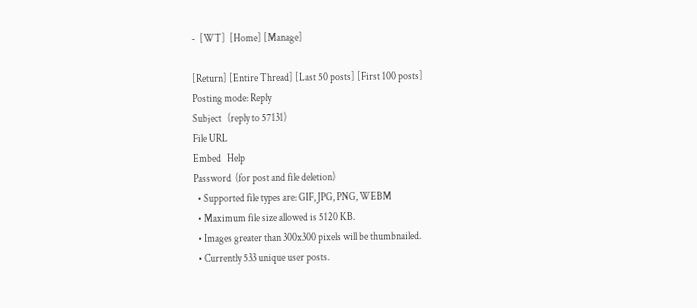-  [WT]  [Home] [Manage]

[Return] [Entire Thread] [Last 50 posts] [First 100 posts]
Posting mode: Reply
Subject   (reply to 57131)
File URL
Embed   Help
Password  (for post and file deletion)
  • Supported file types are: GIF, JPG, PNG, WEBM
  • Maximum file size allowed is 5120 KB.
  • Images greater than 300x300 pixels will be thumbnailed.
  • Currently 533 unique user posts.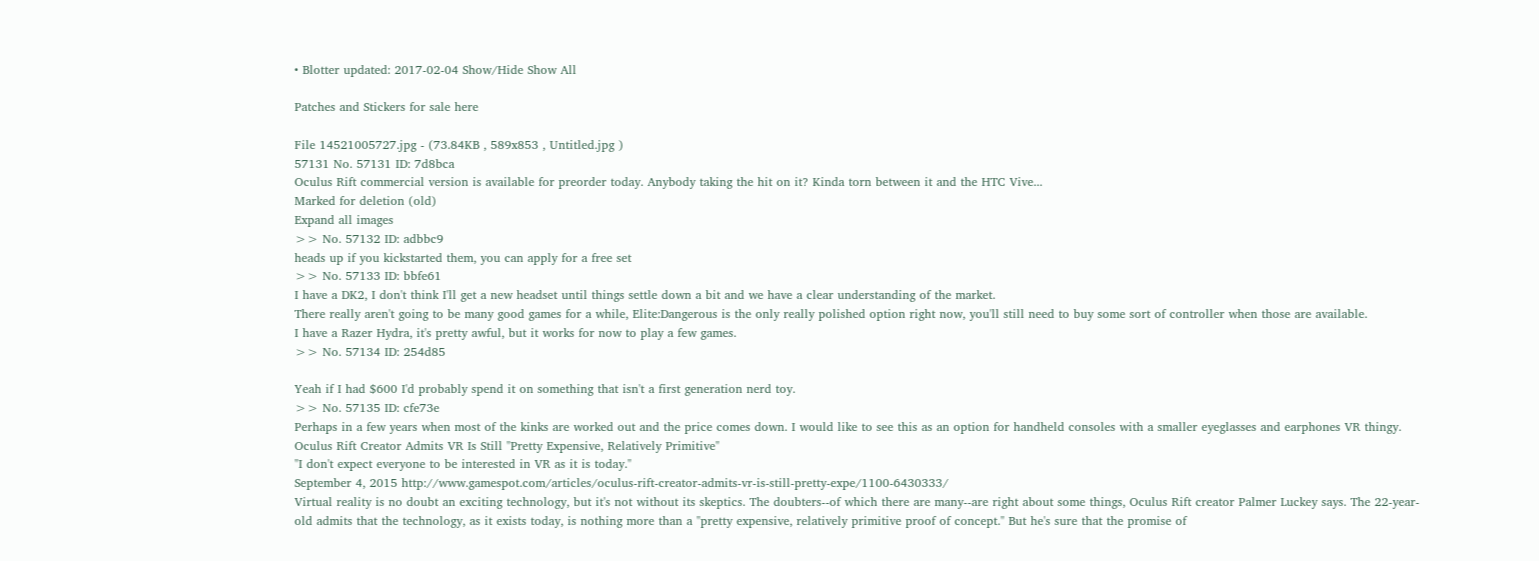• Blotter updated: 2017-02-04 Show/Hide Show All

Patches and Stickers for sale here

File 14521005727.jpg - (73.84KB , 589x853 , Untitled.jpg )
57131 No. 57131 ID: 7d8bca
Oculus Rift commercial version is available for preorder today. Anybody taking the hit on it? Kinda torn between it and the HTC Vive...
Marked for deletion (old)
Expand all images
>> No. 57132 ID: adbbc9
heads up if you kickstarted them, you can apply for a free set
>> No. 57133 ID: bbfe61
I have a DK2, I don't think I'll get a new headset until things settle down a bit and we have a clear understanding of the market.
There really aren't going to be many good games for a while, Elite:Dangerous is the only really polished option right now, you'll still need to buy some sort of controller when those are available.
I have a Razer Hydra, it's pretty awful, but it works for now to play a few games.
>> No. 57134 ID: 254d85

Yeah if I had $600 I'd probably spend it on something that isn't a first generation nerd toy.
>> No. 57135 ID: cfe73e
Perhaps in a few years when most of the kinks are worked out and the price comes down. I would like to see this as an option for handheld consoles with a smaller eyeglasses and earphones VR thingy.
Oculus Rift Creator Admits VR Is Still "Pretty Expensive, Relatively Primitive"
"I don't expect everyone to be interested in VR as it is today."
September 4, 2015 http://www.gamespot.com/articles/oculus-rift-creator-admits-vr-is-still-pretty-expe/1100-6430333/
Virtual reality is no doubt an exciting technology, but it's not without its skeptics. The doubters--of which there are many--are right about some things, Oculus Rift creator Palmer Luckey says. The 22-year-old admits that the technology, as it exists today, is nothing more than a "pretty expensive, relatively primitive proof of concept." But he's sure that the promise of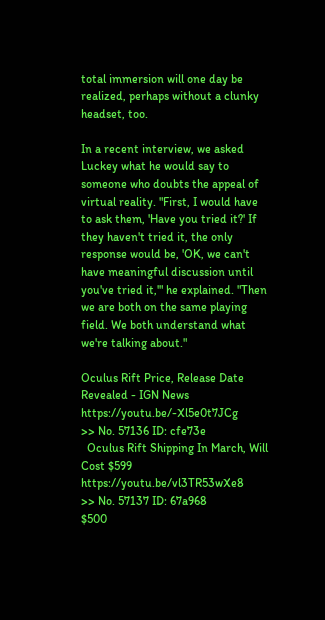total immersion will one day be realized, perhaps without a clunky headset, too.

In a recent interview, we asked Luckey what he would say to someone who doubts the appeal of virtual reality. "First, I would have to ask them, 'Have you tried it?' If they haven't tried it, the only response would be, 'OK, we can't have meaningful discussion until you've tried it,'" he explained. "Then we are both on the same playing field. We both understand what we're talking about."

Oculus Rift Price, Release Date Revealed - IGN News https://youtu.be/-Xl5e0t7JCg
>> No. 57136 ID: cfe73e
  Oculus Rift Shipping In March, Will Cost $599 https://youtu.be/vl3TR53wXe8
>> No. 57137 ID: 67a968
$500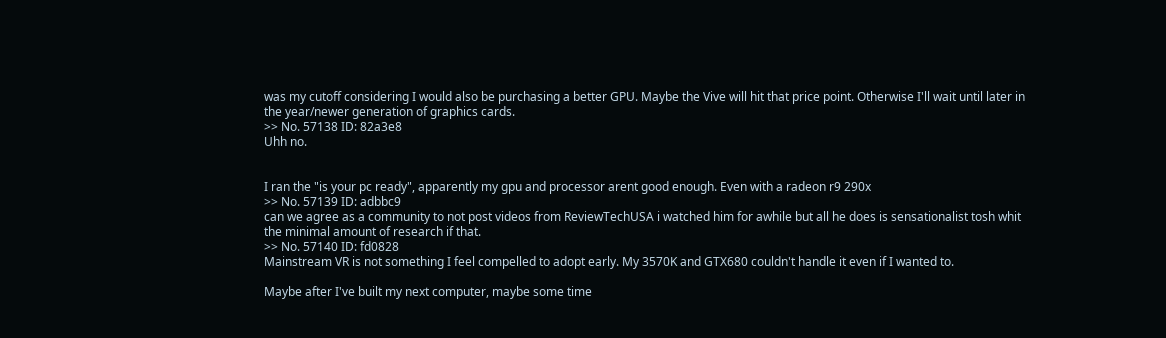was my cutoff considering I would also be purchasing a better GPU. Maybe the Vive will hit that price point. Otherwise I'll wait until later in the year/newer generation of graphics cards.
>> No. 57138 ID: 82a3e8
Uhh no.


I ran the "is your pc ready", apparently my gpu and processor arent good enough. Even with a radeon r9 290x
>> No. 57139 ID: adbbc9
can we agree as a community to not post videos from ReviewTechUSA i watched him for awhile but all he does is sensationalist tosh whit the minimal amount of research if that.
>> No. 57140 ID: fd0828
Mainstream VR is not something I feel compelled to adopt early. My 3570K and GTX680 couldn't handle it even if I wanted to.

Maybe after I've built my next computer, maybe some time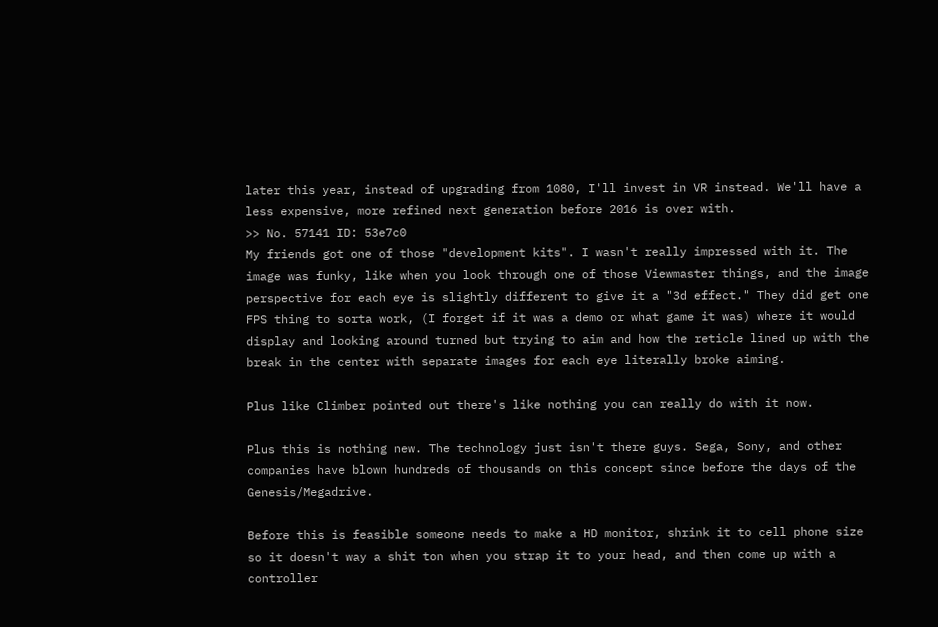later this year, instead of upgrading from 1080, I'll invest in VR instead. We'll have a less expensive, more refined next generation before 2016 is over with.
>> No. 57141 ID: 53e7c0
My friends got one of those "development kits". I wasn't really impressed with it. The image was funky, like when you look through one of those Viewmaster things, and the image perspective for each eye is slightly different to give it a "3d effect." They did get one FPS thing to sorta work, (I forget if it was a demo or what game it was) where it would display and looking around turned but trying to aim and how the reticle lined up with the break in the center with separate images for each eye literally broke aiming.

Plus like Climber pointed out there's like nothing you can really do with it now.

Plus this is nothing new. The technology just isn't there guys. Sega, Sony, and other companies have blown hundreds of thousands on this concept since before the days of the Genesis/Megadrive.

Before this is feasible someone needs to make a HD monitor, shrink it to cell phone size so it doesn't way a shit ton when you strap it to your head, and then come up with a controller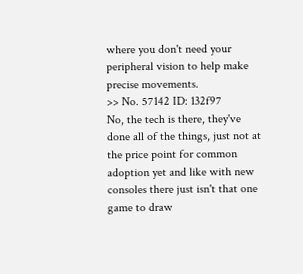where you don't need your peripheral vision to help make precise movements.
>> No. 57142 ID: 132f97
No, the tech is there, they've done all of the things, just not at the price point for common adoption yet and like with new consoles there just isn't that one game to draw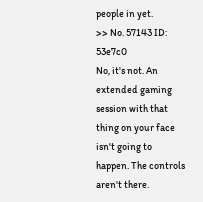people in yet.
>> No. 57143 ID: 53e7c0
No, it's not. An extended gaming session with that thing on your face isn't going to happen. The controls aren't there.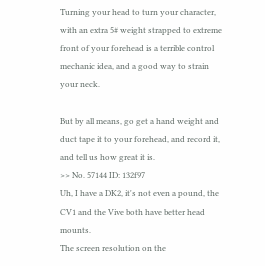Turning your head to turn your character, with an extra 5# weight strapped to extreme front of your forehead is a terrible control mechanic idea, and a good way to strain your neck.

But by all means, go get a hand weight and duct tape it to your forehead, and record it, and tell us how great it is.
>> No. 57144 ID: 132f97
Uh, I have a DK2, it's not even a pound, the CV1 and the Vive both have better head mounts.
The screen resolution on the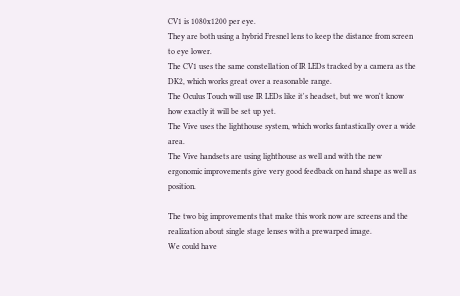CV1 is 1080x1200 per eye.
They are both using a hybrid Fresnel lens to keep the distance from screen to eye lower.
The CV1 uses the same constellation of IR LEDs tracked by a camera as the DK2, which works great over a reasonable range.
The Oculus Touch will use IR LEDs like it's headset, but we won't know how exactly it will be set up yet.
The Vive uses the lighthouse system, which works fantastically over a wide area.
The Vive handsets are using lighthouse as well and with the new ergonomic improvements give very good feedback on hand shape as well as position.

The two big improvements that make this work now are screens and the realization about single stage lenses with a prewarped image.
We could have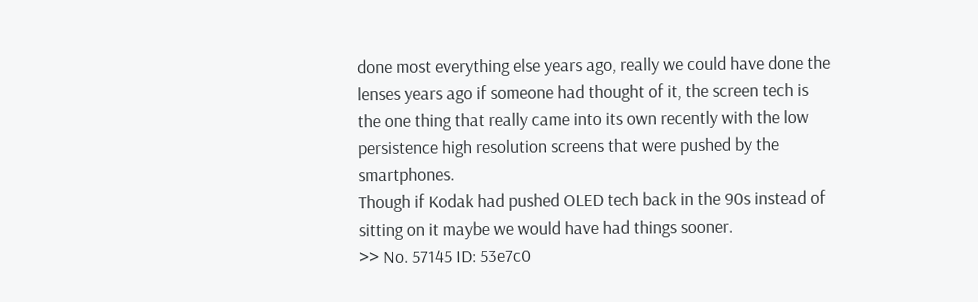done most everything else years ago, really we could have done the lenses years ago if someone had thought of it, the screen tech is the one thing that really came into its own recently with the low persistence high resolution screens that were pushed by the smartphones.
Though if Kodak had pushed OLED tech back in the 90s instead of sitting on it maybe we would have had things sooner.
>> No. 57145 ID: 53e7c0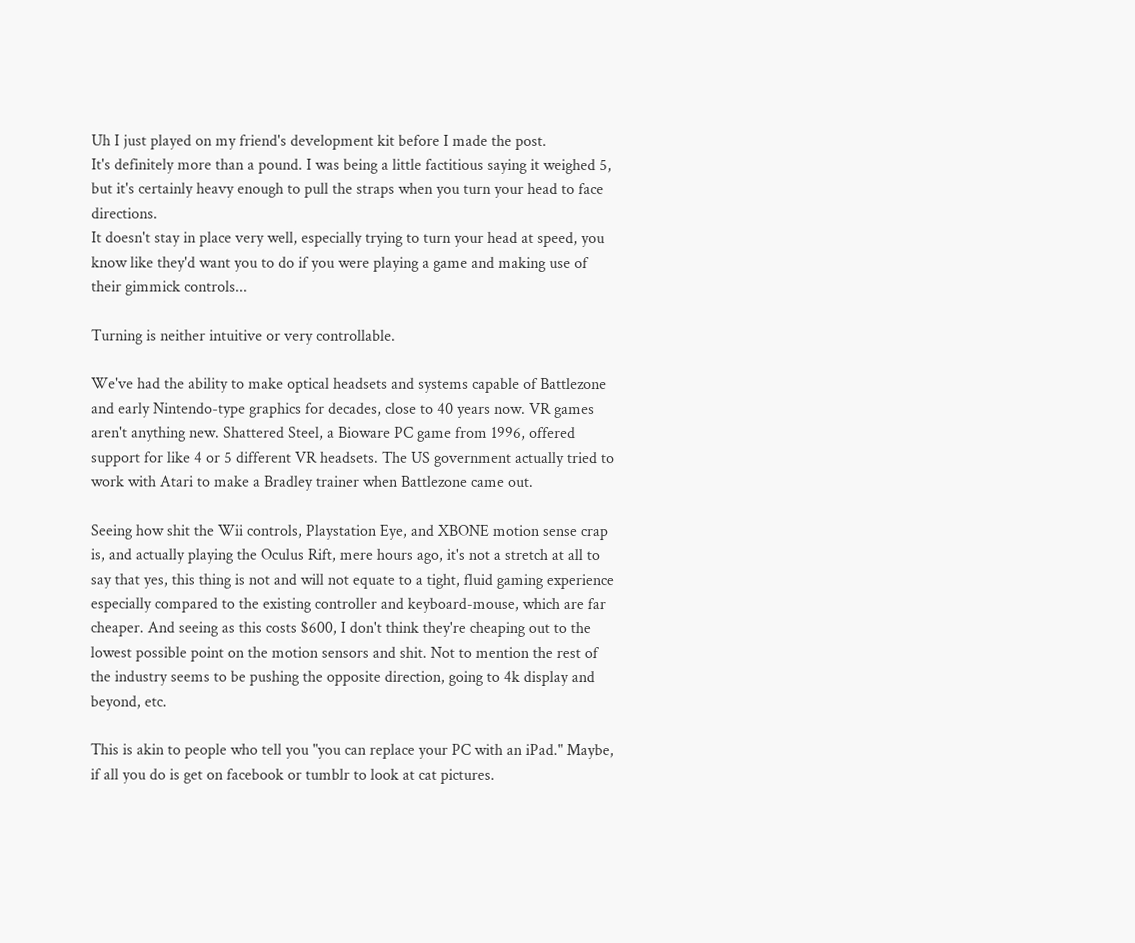Uh I just played on my friend's development kit before I made the post.
It's definitely more than a pound. I was being a little factitious saying it weighed 5, but it's certainly heavy enough to pull the straps when you turn your head to face directions.
It doesn't stay in place very well, especially trying to turn your head at speed, you know like they'd want you to do if you were playing a game and making use of their gimmick controls...

Turning is neither intuitive or very controllable.

We've had the ability to make optical headsets and systems capable of Battlezone and early Nintendo-type graphics for decades, close to 40 years now. VR games aren't anything new. Shattered Steel, a Bioware PC game from 1996, offered support for like 4 or 5 different VR headsets. The US government actually tried to work with Atari to make a Bradley trainer when Battlezone came out.

Seeing how shit the Wii controls, Playstation Eye, and XBONE motion sense crap is, and actually playing the Oculus Rift, mere hours ago, it's not a stretch at all to say that yes, this thing is not and will not equate to a tight, fluid gaming experience especially compared to the existing controller and keyboard-mouse, which are far cheaper. And seeing as this costs $600, I don't think they're cheaping out to the lowest possible point on the motion sensors and shit. Not to mention the rest of the industry seems to be pushing the opposite direction, going to 4k display and beyond, etc.

This is akin to people who tell you "you can replace your PC with an iPad." Maybe, if all you do is get on facebook or tumblr to look at cat pictures.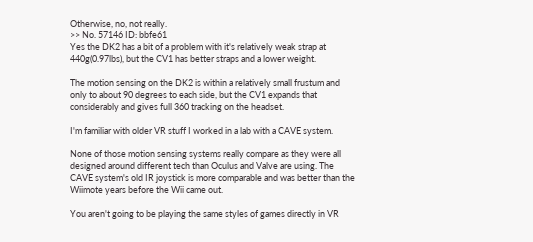Otherwise, no, not really.
>> No. 57146 ID: bbfe61
Yes the DK2 has a bit of a problem with it's relatively weak strap at 440g(0.97lbs), but the CV1 has better straps and a lower weight.

The motion sensing on the DK2 is within a relatively small frustum and only to about 90 degrees to each side, but the CV1 expands that considerably and gives full 360 tracking on the headset.

I'm familiar with older VR stuff I worked in a lab with a CAVE system.

None of those motion sensing systems really compare as they were all designed around different tech than Oculus and Valve are using. The CAVE system's old IR joystick is more comparable and was better than the Wiimote years before the Wii came out.

You aren't going to be playing the same styles of games directly in VR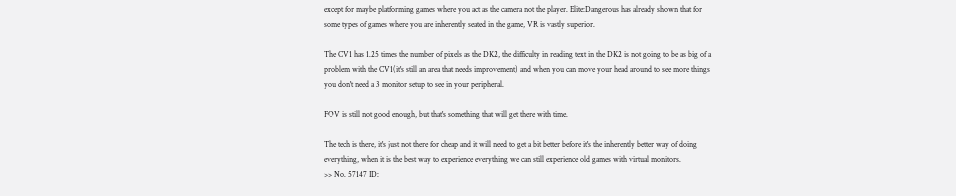except for maybe platforming games where you act as the camera not the player. Elite:Dangerous has already shown that for some types of games where you are inherently seated in the game, VR is vastly superior.

The CV1 has 1.25 times the number of pixels as the DK2, the difficulty in reading text in the DK2 is not going to be as big of a problem with the CV1(it's still an area that needs improvement) and when you can move your head around to see more things you don't need a 3 monitor setup to see in your peripheral.

FOV is still not good enough, but that's something that will get there with time.

The tech is there, it's just not there for cheap and it will need to get a bit better before it's the inherently better way of doing everything, when it is the best way to experience everything we can still experience old games with virtual monitors.
>> No. 57147 ID: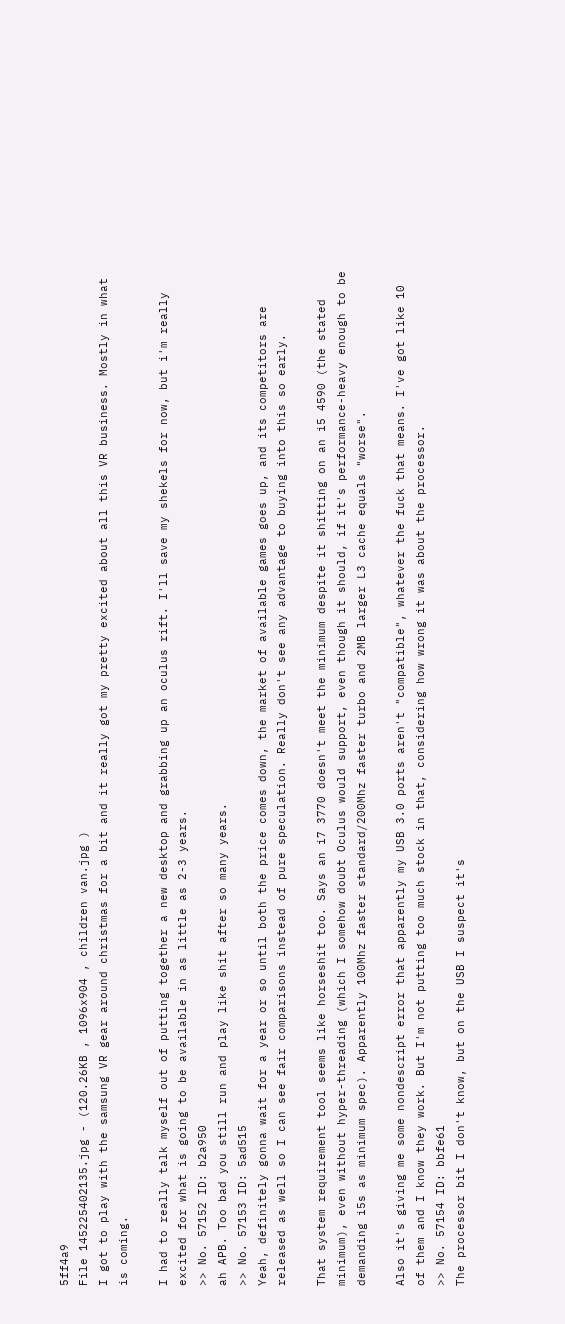5ff4a9
File 145225402135.jpg - (120.26KB , 1096x904 , children van.jpg )
I got to play with the samsung VR gear around christmas for a bit and it really got my pretty excited about all this VR business. Mostly in what is coming.

I had to really talk myself out of putting together a new desktop and grabbing up an oculus rift. I'll save my shekels for now, but i'm really excited for what is going to be available in as little as 2-3 years.
>> No. 57152 ID: b2a950
ah APB. Too bad you still run and play like shit after so many years.
>> No. 57153 ID: 5ad515
Yeah, definitely gonna wait for a year or so until both the price comes down, the market of available games goes up, and its competitors are released as well so I can see fair comparisons instead of pure speculation. Really don't see any advantage to buying into this so early.

That system requirement tool seems like horseshit too. Says an i7 3770 doesn't meet the minimum despite it shitting on an i5 4590 (the stated minimum), even without hyper-threading (which I somehow doubt Oculus would support, even though it should, if it's performance-heavy enough to be demanding i5s as minimum spec). Apparently 100Mhz faster standard/200Mhz faster turbo and 2MB larger L3 cache equals "worse".

Also it's giving me some nondescript error that apparently my USB 3.0 ports aren't "compatible", whatever the fuck that means. I've got like 10 of them and I know they work. But I'm not putting too much stock in that, considering how wrong it was about the processor.
>> No. 57154 ID: bbfe61
The processor bit I don't know, but on the USB I suspect it's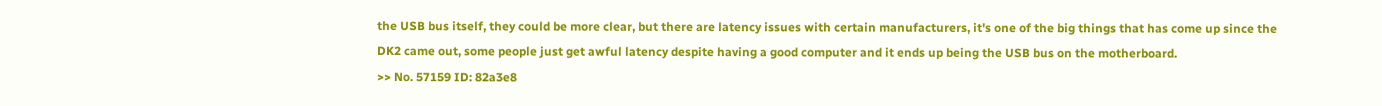the USB bus itself, they could be more clear, but there are latency issues with certain manufacturers, it's one of the big things that has come up since the DK2 came out, some people just get awful latency despite having a good computer and it ends up being the USB bus on the motherboard.
>> No. 57159 ID: 82a3e8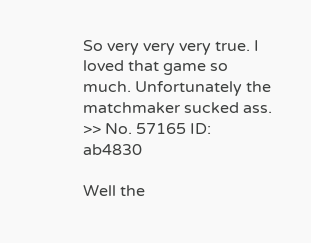So very very very true. I loved that game so much. Unfortunately the matchmaker sucked ass.
>> No. 57165 ID: ab4830

Well the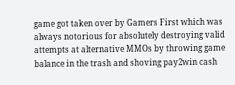game got taken over by Gamers First which was always notorious for absolutely destroying valid attempts at alternative MMOs by throwing game balance in the trash and shoving pay2win cash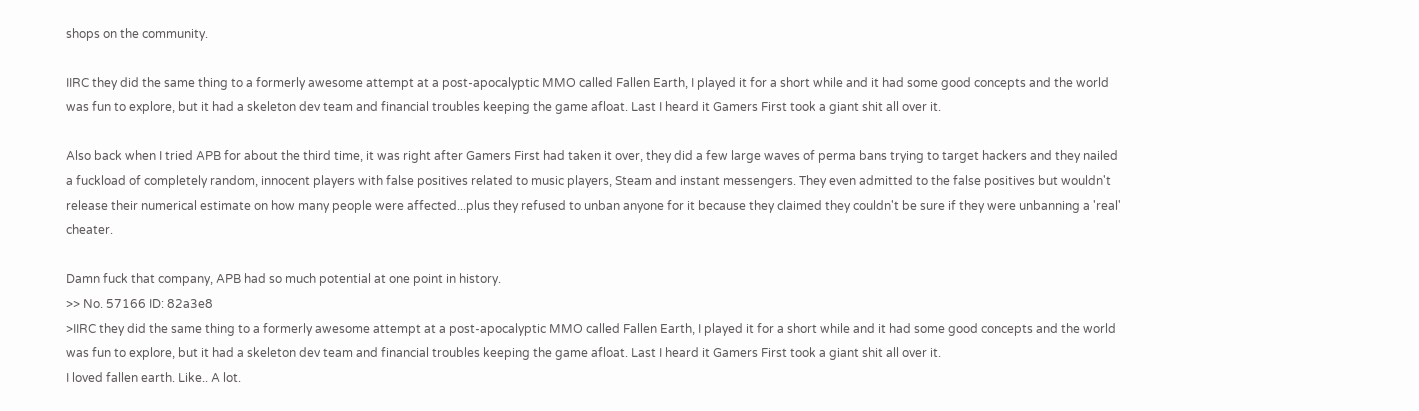shops on the community.

IIRC they did the same thing to a formerly awesome attempt at a post-apocalyptic MMO called Fallen Earth, I played it for a short while and it had some good concepts and the world was fun to explore, but it had a skeleton dev team and financial troubles keeping the game afloat. Last I heard it Gamers First took a giant shit all over it.

Also back when I tried APB for about the third time, it was right after Gamers First had taken it over, they did a few large waves of perma bans trying to target hackers and they nailed a fuckload of completely random, innocent players with false positives related to music players, Steam and instant messengers. They even admitted to the false positives but wouldn't release their numerical estimate on how many people were affected...plus they refused to unban anyone for it because they claimed they couldn't be sure if they were unbanning a 'real' cheater.

Damn fuck that company, APB had so much potential at one point in history.
>> No. 57166 ID: 82a3e8
>IIRC they did the same thing to a formerly awesome attempt at a post-apocalyptic MMO called Fallen Earth, I played it for a short while and it had some good concepts and the world was fun to explore, but it had a skeleton dev team and financial troubles keeping the game afloat. Last I heard it Gamers First took a giant shit all over it.
I loved fallen earth. Like.. A lot.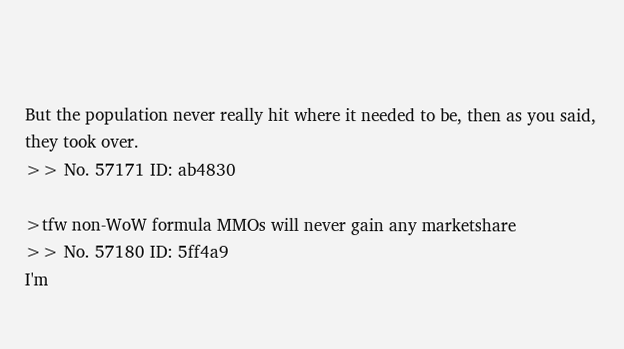But the population never really hit where it needed to be, then as you said, they took over.
>> No. 57171 ID: ab4830

>tfw non-WoW formula MMOs will never gain any marketshare
>> No. 57180 ID: 5ff4a9
I'm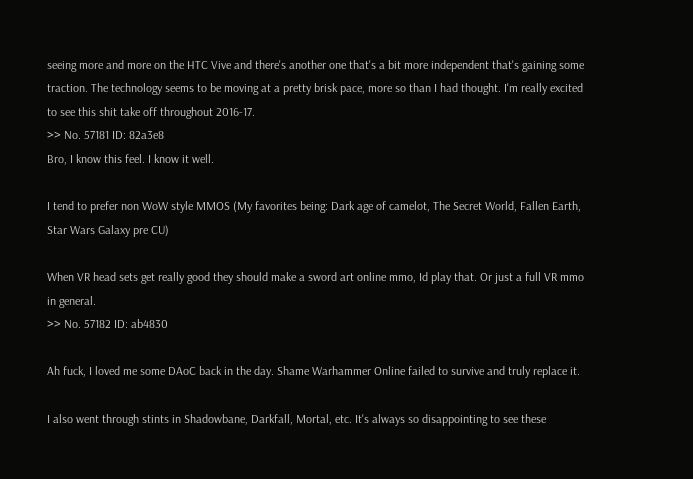seeing more and more on the HTC Vive and there's another one that's a bit more independent that's gaining some traction. The technology seems to be moving at a pretty brisk pace, more so than I had thought. I'm really excited to see this shit take off throughout 2016-17.
>> No. 57181 ID: 82a3e8
Bro, I know this feel. I know it well.

I tend to prefer non WoW style MMOS (My favorites being: Dark age of camelot, The Secret World, Fallen Earth, Star Wars Galaxy pre CU)

When VR head sets get really good they should make a sword art online mmo, Id play that. Or just a full VR mmo in general.
>> No. 57182 ID: ab4830

Ah fuck, I loved me some DAoC back in the day. Shame Warhammer Online failed to survive and truly replace it.

I also went through stints in Shadowbane, Darkfall, Mortal, etc. It's always so disappointing to see these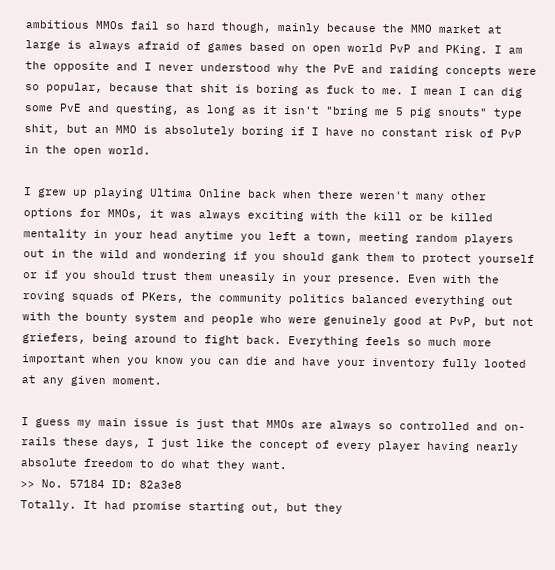ambitious MMOs fail so hard though, mainly because the MMO market at large is always afraid of games based on open world PvP and PKing. I am the opposite and I never understood why the PvE and raiding concepts were so popular, because that shit is boring as fuck to me. I mean I can dig some PvE and questing, as long as it isn't "bring me 5 pig snouts" type shit, but an MMO is absolutely boring if I have no constant risk of PvP in the open world.

I grew up playing Ultima Online back when there weren't many other options for MMOs, it was always exciting with the kill or be killed mentality in your head anytime you left a town, meeting random players out in the wild and wondering if you should gank them to protect yourself or if you should trust them uneasily in your presence. Even with the roving squads of PKers, the community politics balanced everything out with the bounty system and people who were genuinely good at PvP, but not griefers, being around to fight back. Everything feels so much more important when you know you can die and have your inventory fully looted at any given moment.

I guess my main issue is just that MMOs are always so controlled and on-rails these days, I just like the concept of every player having nearly absolute freedom to do what they want.
>> No. 57184 ID: 82a3e8
Totally. It had promise starting out, but they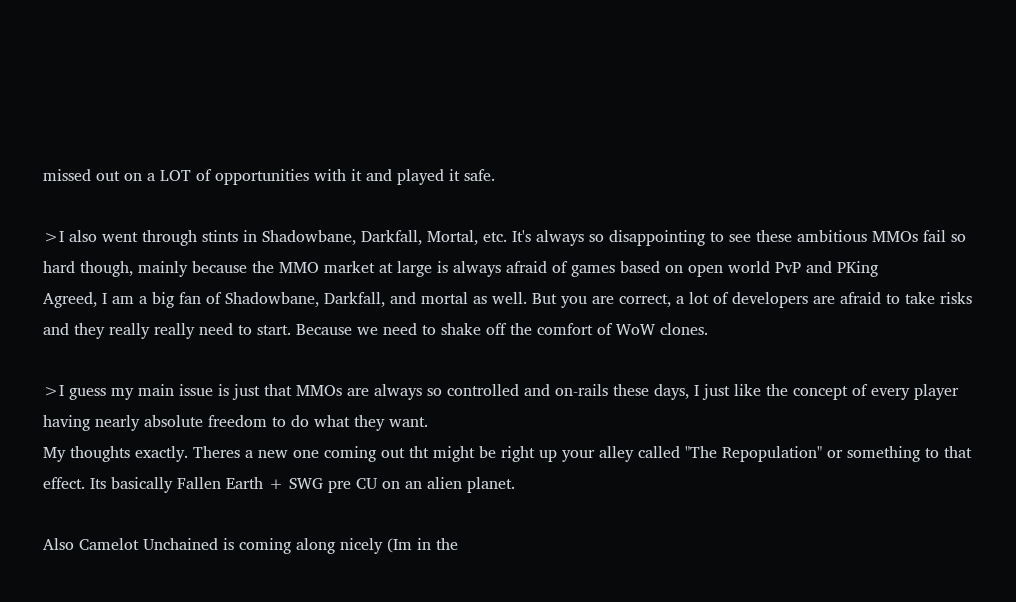missed out on a LOT of opportunities with it and played it safe.

>I also went through stints in Shadowbane, Darkfall, Mortal, etc. It's always so disappointing to see these ambitious MMOs fail so hard though, mainly because the MMO market at large is always afraid of games based on open world PvP and PKing
Agreed, I am a big fan of Shadowbane, Darkfall, and mortal as well. But you are correct, a lot of developers are afraid to take risks and they really really need to start. Because we need to shake off the comfort of WoW clones.

>I guess my main issue is just that MMOs are always so controlled and on-rails these days, I just like the concept of every player having nearly absolute freedom to do what they want.
My thoughts exactly. Theres a new one coming out tht might be right up your alley called "The Repopulation" or something to that effect. Its basically Fallen Earth + SWG pre CU on an alien planet.

Also Camelot Unchained is coming along nicely (Im in the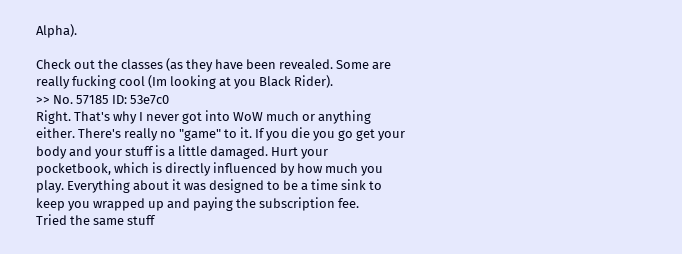Alpha).

Check out the classes (as they have been revealed. Some are really fucking cool (Im looking at you Black Rider).
>> No. 57185 ID: 53e7c0
Right. That's why I never got into WoW much or anything either. There's really no "game" to it. If you die you go get your body and your stuff is a little damaged. Hurt your pocketbook, which is directly influenced by how much you play. Everything about it was designed to be a time sink to keep you wrapped up and paying the subscription fee.
Tried the same stuff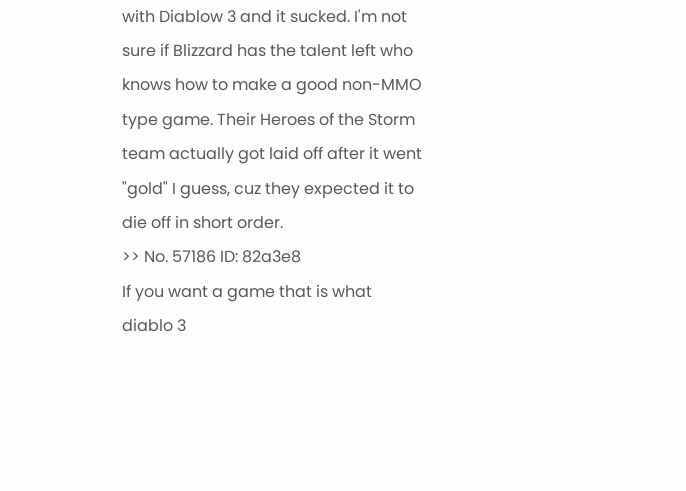with Diablow 3 and it sucked. I'm not sure if Blizzard has the talent left who knows how to make a good non-MMO type game. Their Heroes of the Storm team actually got laid off after it went "gold" I guess, cuz they expected it to die off in short order.
>> No. 57186 ID: 82a3e8
If you want a game that is what diablo 3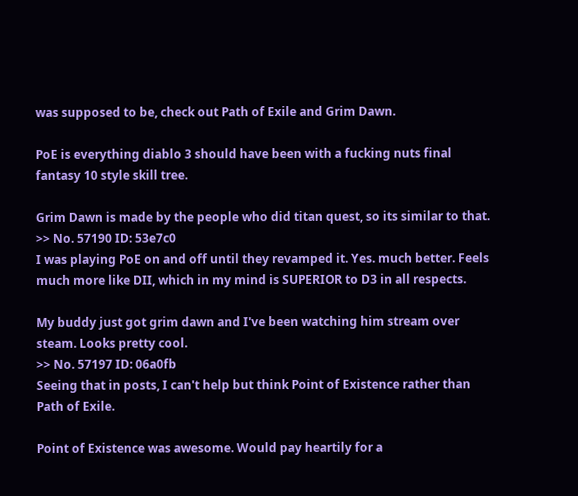was supposed to be, check out Path of Exile and Grim Dawn.

PoE is everything diablo 3 should have been with a fucking nuts final fantasy 10 style skill tree.

Grim Dawn is made by the people who did titan quest, so its similar to that.
>> No. 57190 ID: 53e7c0
I was playing PoE on and off until they revamped it. Yes. much better. Feels much more like DII, which in my mind is SUPERIOR to D3 in all respects.

My buddy just got grim dawn and I've been watching him stream over steam. Looks pretty cool.
>> No. 57197 ID: 06a0fb
Seeing that in posts, I can't help but think Point of Existence rather than Path of Exile.

Point of Existence was awesome. Would pay heartily for a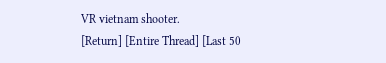VR vietnam shooter.
[Return] [Entire Thread] [Last 50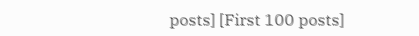posts] [First 100 posts]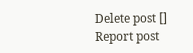Delete post []
Report post